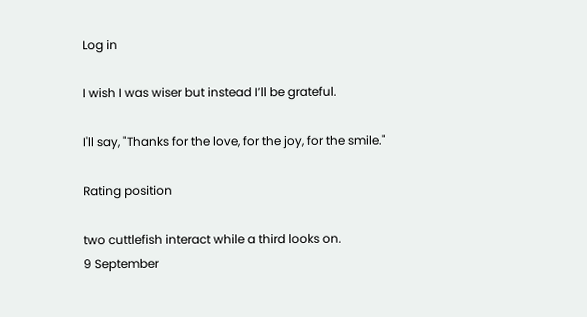Log in

I wish I was wiser but instead I’ll be grateful.

I'll say, "Thanks for the love, for the joy, for the smile."

Rating position

two cuttlefish interact while a third looks on.
9 September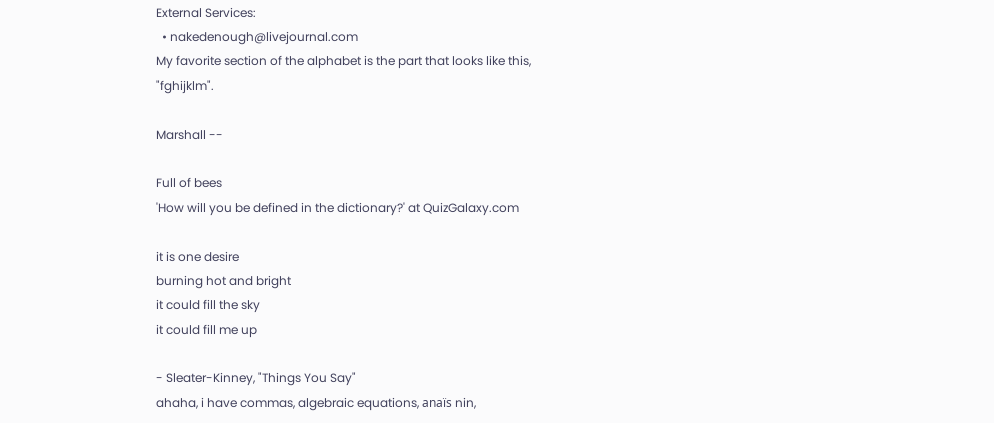External Services:
  • nakedenough@livejournal.com
My favorite section of the alphabet is the part that looks like this, "fghijklm".

Marshall --

Full of bees
'How will you be defined in the dictionary?' at QuizGalaxy.com

it is one desire
burning hot and bright
it could fill the sky
it could fill me up

- Sleater-Kinney, "Things You Say"
ahaha, i have commas, algebraic equations, anaïs nin,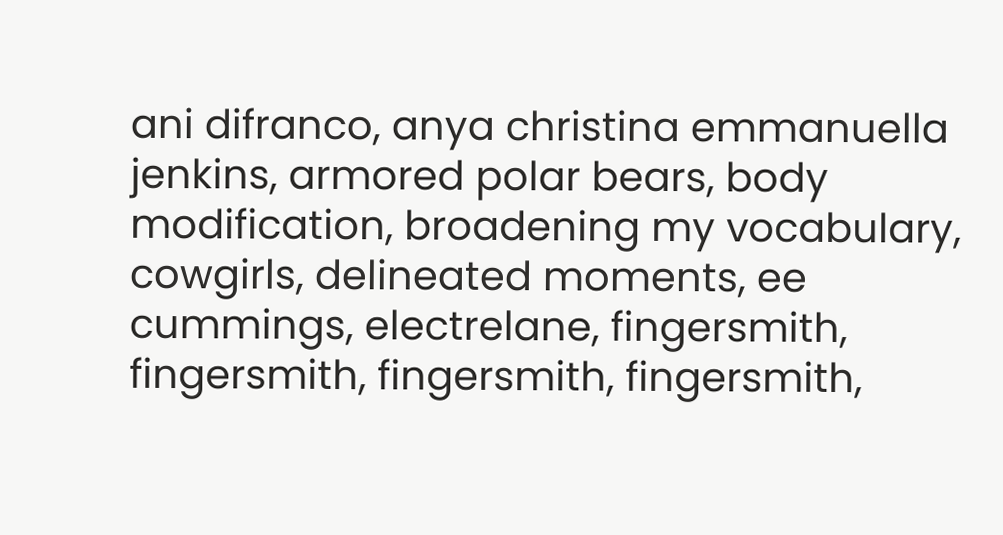ani difranco, anya christina emmanuella jenkins, armored polar bears, body modification, broadening my vocabulary, cowgirls, delineated moments, ee cummings, electrelane, fingersmith, fingersmith, fingersmith, fingersmith,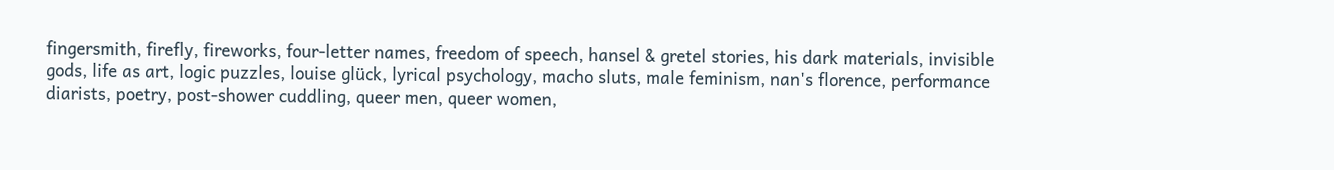fingersmith, firefly, fireworks, four-letter names, freedom of speech, hansel & gretel stories, his dark materials, invisible gods, life as art, logic puzzles, louise glück, lyrical psychology, macho sluts, male feminism, nan's florence, performance diarists, poetry, post-shower cuddling, queer men, queer women,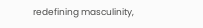redefining masculinity,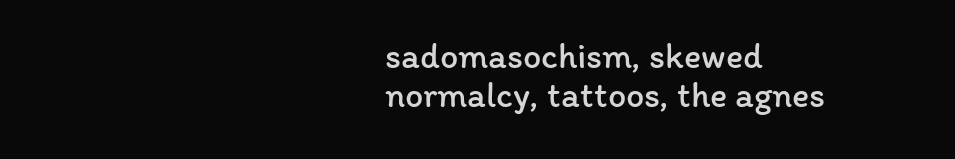sadomasochism, skewed normalcy, tattoos, the agnes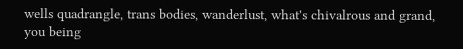wells quadrangle, trans bodies, wanderlust, what's chivalrous and grand, you being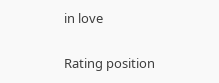in love

Rating position